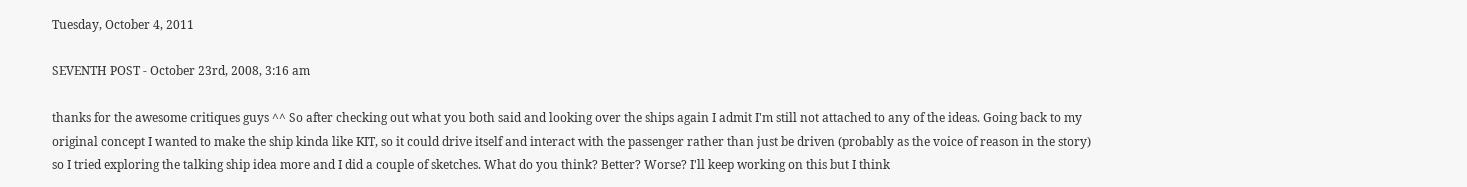Tuesday, October 4, 2011

SEVENTH POST - October 23rd, 2008, 3:16 am

thanks for the awesome critiques guys ^^ So after checking out what you both said and looking over the ships again I admit I'm still not attached to any of the ideas. Going back to my original concept I wanted to make the ship kinda like KIT, so it could drive itself and interact with the passenger rather than just be driven (probably as the voice of reason in the story) so I tried exploring the talking ship idea more and I did a couple of sketches. What do you think? Better? Worse? I'll keep working on this but I think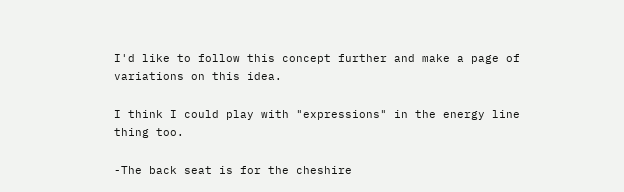I'd like to follow this concept further and make a page of variations on this idea.

I think I could play with "expressions" in the energy line thing too.

-The back seat is for the cheshire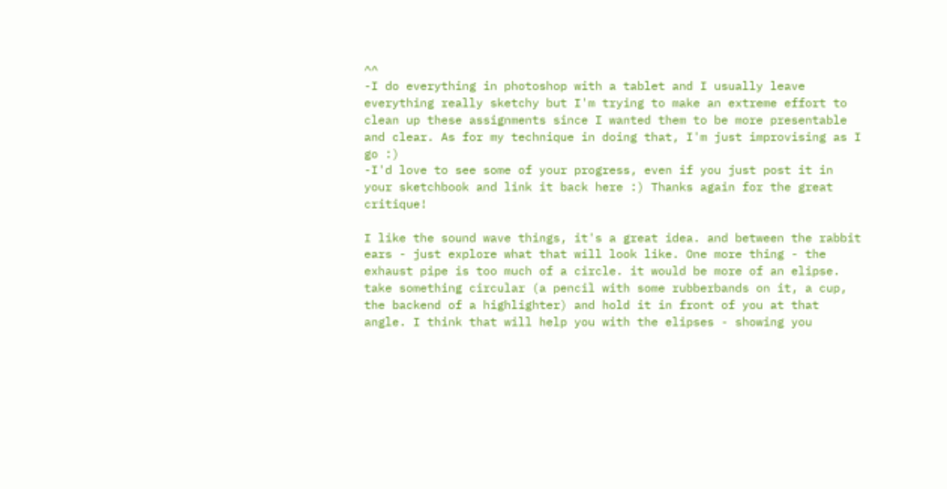^^
-I do everything in photoshop with a tablet and I usually leave everything really sketchy but I'm trying to make an extreme effort to clean up these assignments since I wanted them to be more presentable and clear. As for my technique in doing that, I'm just improvising as I go :)
-I'd love to see some of your progress, even if you just post it in your sketchbook and link it back here :) Thanks again for the great critique!

I like the sound wave things, it's a great idea. and between the rabbit ears - just explore what that will look like. One more thing - the exhaust pipe is too much of a circle. it would be more of an elipse. take something circular (a pencil with some rubberbands on it, a cup, the backend of a highlighter) and hold it in front of you at that angle. I think that will help you with the elipses - showing you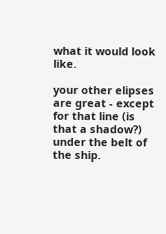what it would look like.

your other elipses are great - except for that line (is that a shadow?) under the belt of the ship.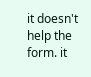it doesn't help the form. it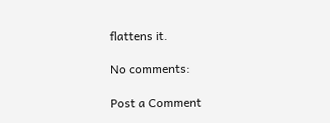flattens it.

No comments:

Post a Comment